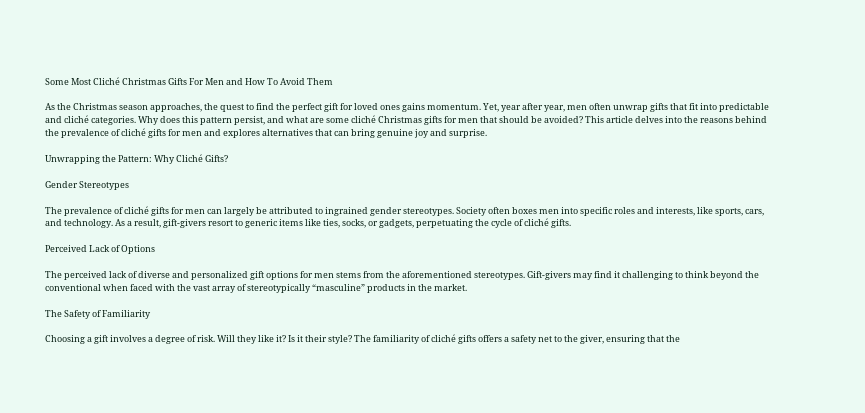Some Most Cliché Christmas Gifts For Men and How To Avoid Them

As the Christmas season approaches, the quest to find the perfect gift for loved ones gains momentum. Yet, year after year, men often unwrap gifts that fit into predictable and cliché categories. Why does this pattern persist, and what are some cliché Christmas gifts for men that should be avoided? This article delves into the reasons behind the prevalence of cliché gifts for men and explores alternatives that can bring genuine joy and surprise.

Unwrapping the Pattern: Why Cliché Gifts?

Gender Stereotypes

The prevalence of cliché gifts for men can largely be attributed to ingrained gender stereotypes. Society often boxes men into specific roles and interests, like sports, cars, and technology. As a result, gift-givers resort to generic items like ties, socks, or gadgets, perpetuating the cycle of cliché gifts.

Perceived Lack of Options

The perceived lack of diverse and personalized gift options for men stems from the aforementioned stereotypes. Gift-givers may find it challenging to think beyond the conventional when faced with the vast array of stereotypically “masculine” products in the market.

The Safety of Familiarity

Choosing a gift involves a degree of risk. Will they like it? Is it their style? The familiarity of cliché gifts offers a safety net to the giver, ensuring that the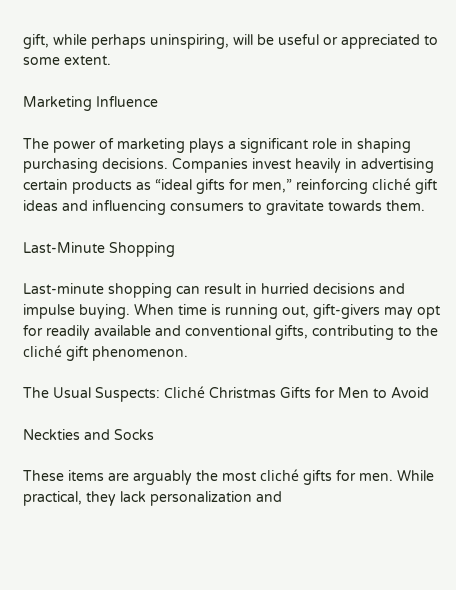gift, while perhaps uninspiring, will be useful or appreciated to some extent.

Marketing Influence

The power of marketing plays a significant role in shaping purchasing decisions. Companies invest heavily in advertising certain products as “ideal gifts for men,” reinforcing cliché gift ideas and influencing consumers to gravitate towards them.

Last-Minute Shopping

Last-minute shopping can result in hurried decisions and impulse buying. When time is running out, gift-givers may opt for readily available and conventional gifts, contributing to the cliché gift phenomenon.

The Usual Suspects: Cliché Christmas Gifts for Men to Avoid

Neckties and Socks

These items are arguably the most cliché gifts for men. While practical, they lack personalization and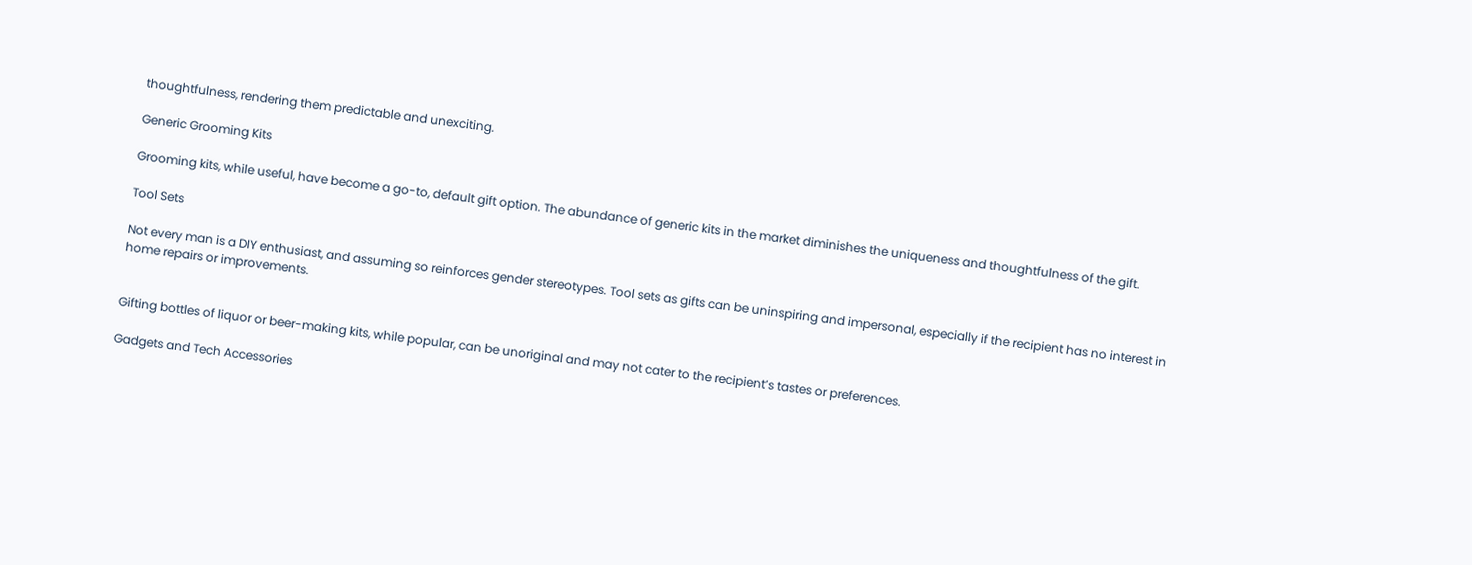thoughtfulness, rendering them predictable and unexciting.

Generic Grooming Kits

Grooming kits, while useful, have become a go-to, default gift option. The abundance of generic kits in the market diminishes the uniqueness and thoughtfulness of the gift.

Tool Sets

Not every man is a DIY enthusiast, and assuming so reinforces gender stereotypes. Tool sets as gifts can be uninspiring and impersonal, especially if the recipient has no interest in home repairs or improvements.


Gifting bottles of liquor or beer-making kits, while popular, can be unoriginal and may not cater to the recipient’s tastes or preferences.

Gadgets and Tech Accessories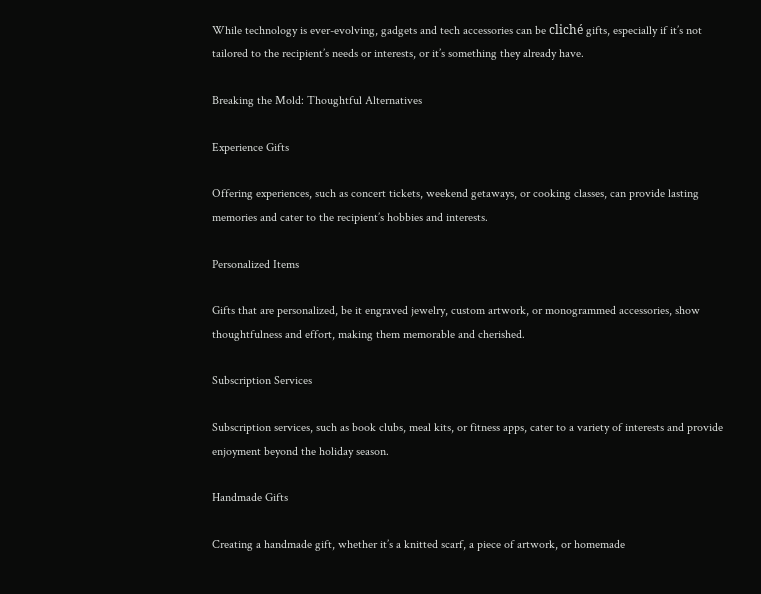While technology is ever-evolving, gadgets and tech accessories can be cliché gifts, especially if it’s not tailored to the recipient’s needs or interests, or it’s something they already have.

Breaking the Mold: Thoughtful Alternatives

Experience Gifts

Offering experiences, such as concert tickets, weekend getaways, or cooking classes, can provide lasting memories and cater to the recipient’s hobbies and interests.

Personalized Items

Gifts that are personalized, be it engraved jewelry, custom artwork, or monogrammed accessories, show thoughtfulness and effort, making them memorable and cherished.

Subscription Services

Subscription services, such as book clubs, meal kits, or fitness apps, cater to a variety of interests and provide enjoyment beyond the holiday season.

Handmade Gifts

Creating a handmade gift, whether it’s a knitted scarf, a piece of artwork, or homemade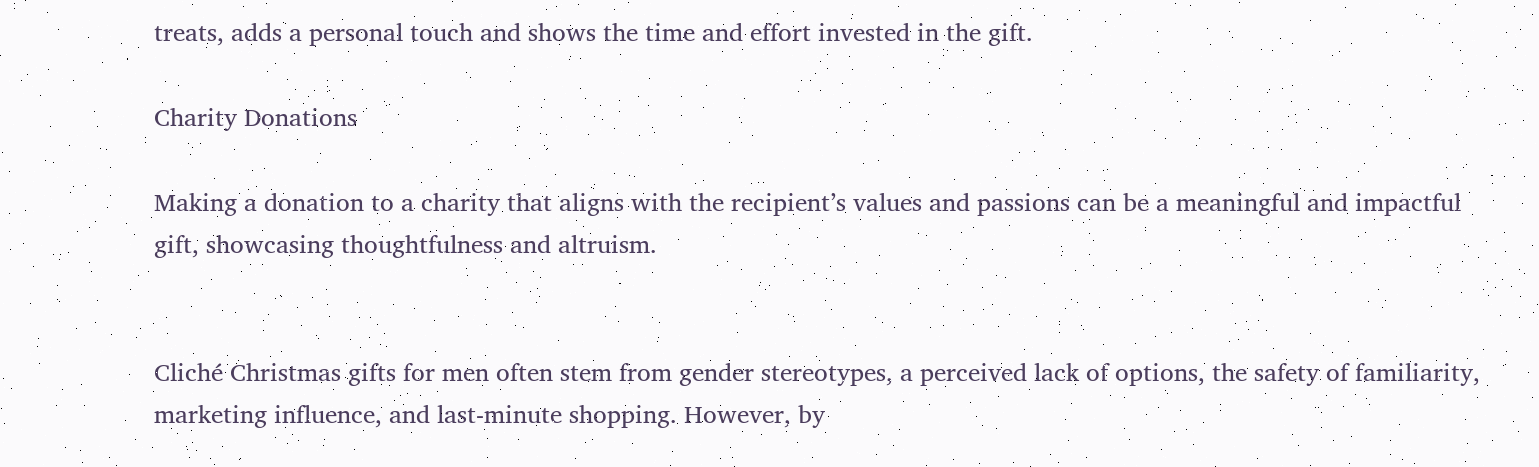treats, adds a personal touch and shows the time and effort invested in the gift.

Charity Donations

Making a donation to a charity that aligns with the recipient’s values and passions can be a meaningful and impactful gift, showcasing thoughtfulness and altruism.


Cliché Christmas gifts for men often stem from gender stereotypes, a perceived lack of options, the safety of familiarity, marketing influence, and last-minute shopping. However, by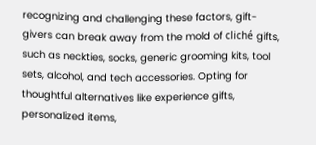recognizing and challenging these factors, gift-givers can break away from the mold of cliché gifts, such as neckties, socks, generic grooming kits, tool sets, alcohol, and tech accessories. Opting for thoughtful alternatives like experience gifts, personalized items,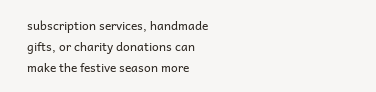subscription services, handmade gifts, or charity donations can make the festive season more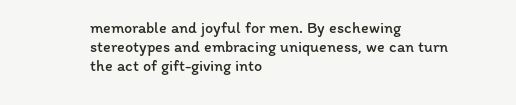memorable and joyful for men. By eschewing stereotypes and embracing uniqueness, we can turn the act of gift-giving into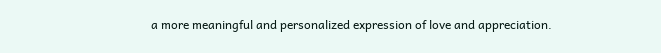a more meaningful and personalized expression of love and appreciation.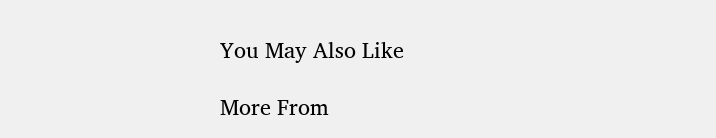You May Also Like

More From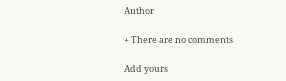Author

+ There are no comments

Add yours